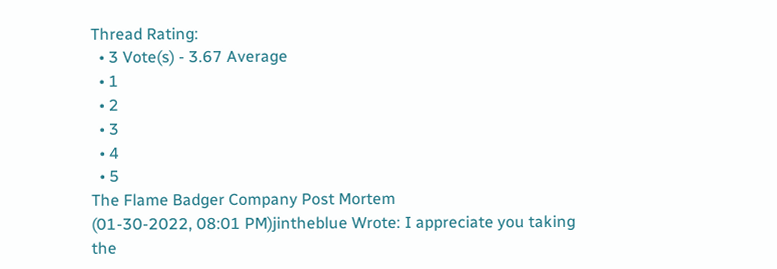Thread Rating:
  • 3 Vote(s) - 3.67 Average
  • 1
  • 2
  • 3
  • 4
  • 5
The Flame Badger Company Post Mortem
(01-30-2022, 08:01 PM)jintheblue Wrote: I appreciate you taking the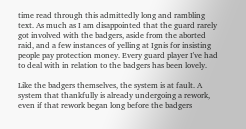time read through this admittedly long and rambling text. As much as I am disappointed that the guard rarely got involved with the badgers, aside from the aborted raid, and a few instances of yelling at Ignis for insisting people pay protection money. Every guard player I've had to deal with in relation to the badgers has been lovely.

Like the badgers themselves, the system is at fault. A system that thankfully is already undergoing a rework, even if that rework began long before the badgers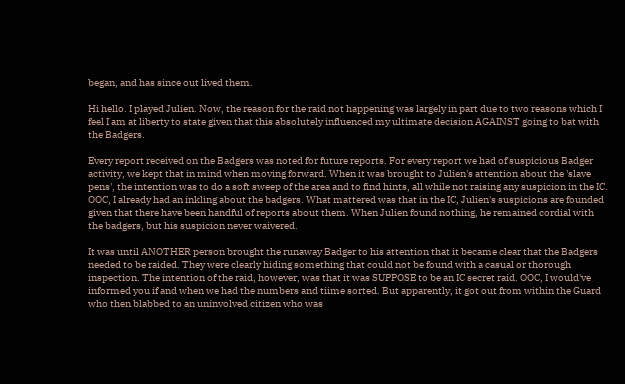began, and has since out lived them.

Hi hello. I played Julien. Now, the reason for the raid not happening was largely in part due to two reasons which I feel I am at liberty to state given that this absolutely influenced my ultimate decision AGAINST going to bat with the Badgers.

Every report received on the Badgers was noted for future reports. For every report we had of suspicious Badger activity, we kept that in mind when moving forward. When it was brought to Julien's attention about the 'slave pens', the intention was to do a soft sweep of the area and to find hints, all while not raising any suspicion in the IC. OOC, I already had an inkling about the badgers. What mattered was that in the IC, Julien's suspicions are founded given that there have been handful of reports about them. When Julien found nothing, he remained cordial with the badgers, but his suspicion never waivered.

It was until ANOTHER person brought the runaway Badger to his attention that it became clear that the Badgers needed to be raided. They were clearly hiding something that could not be found with a casual or thorough inspection. The intention of the raid, however, was that it was SUPPOSE to be an IC secret raid. OOC, I would've informed you if and when we had the numbers and tiime sorted. But apparently, it got out from within the Guard who then blabbed to an uninvolved citizen who was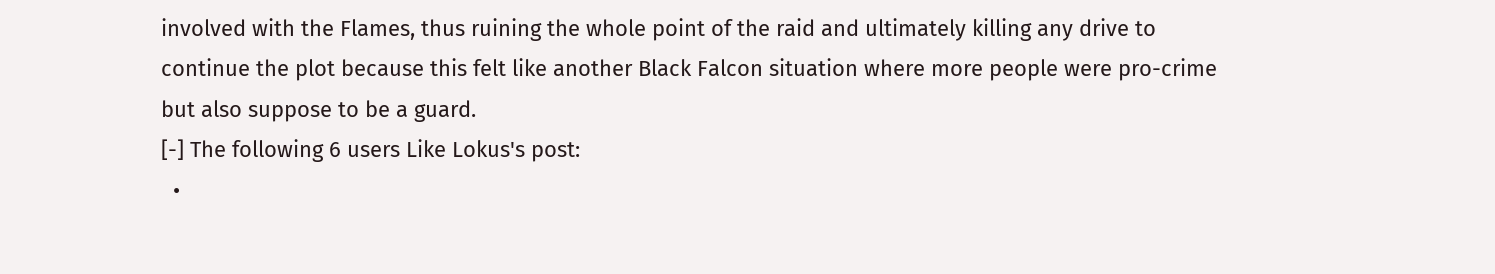involved with the Flames, thus ruining the whole point of the raid and ultimately killing any drive to continue the plot because this felt like another Black Falcon situation where more people were pro-crime but also suppose to be a guard.
[-] The following 6 users Like Lokus's post:
  •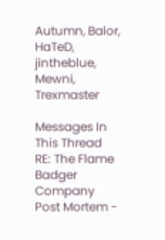Autumn, Balor, HaTeD, jintheblue, Mewni, Trexmaster

Messages In This Thread
RE: The Flame Badger Company Post Mortem -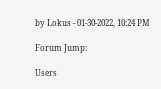by Lokus - 01-30-2022, 10:24 PM

Forum Jump:

Users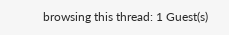browsing this thread: 1 Guest(s)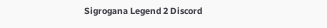Sigrogana Legend 2 Discord